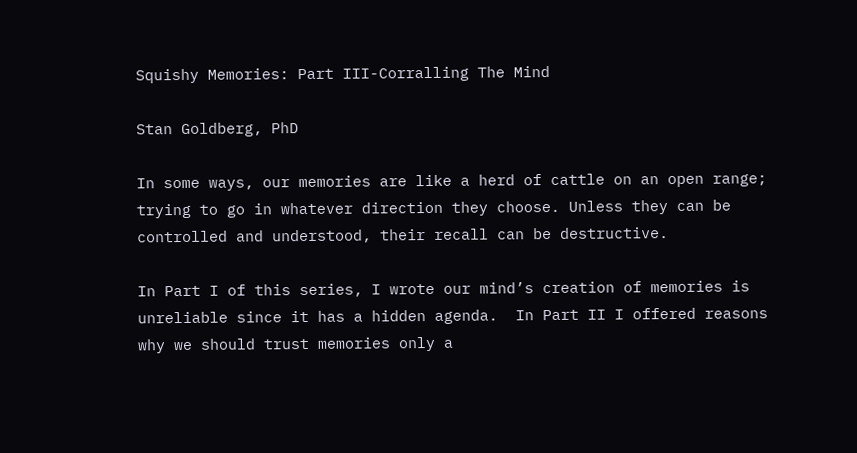Squishy Memories: Part III-Corralling The Mind

Stan Goldberg, PhD

In some ways, our memories are like a herd of cattle on an open range; trying to go in whatever direction they choose. Unless they can be controlled and understood, their recall can be destructive.

In Part I of this series, I wrote our mind’s creation of memories is unreliable since it has a hidden agenda.  In Part II I offered reasons why we should trust memories only a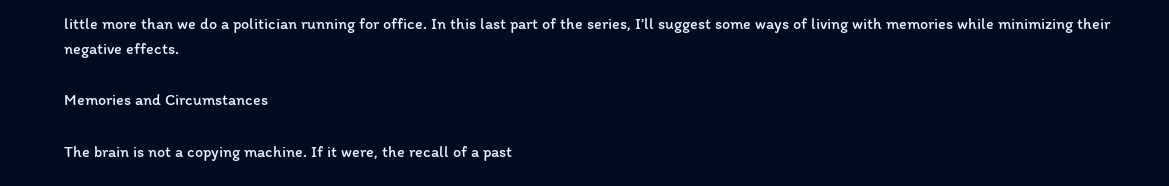little more than we do a politician running for office. In this last part of the series, I’ll suggest some ways of living with memories while minimizing their negative effects.

Memories and Circumstances

The brain is not a copying machine. If it were, the recall of a past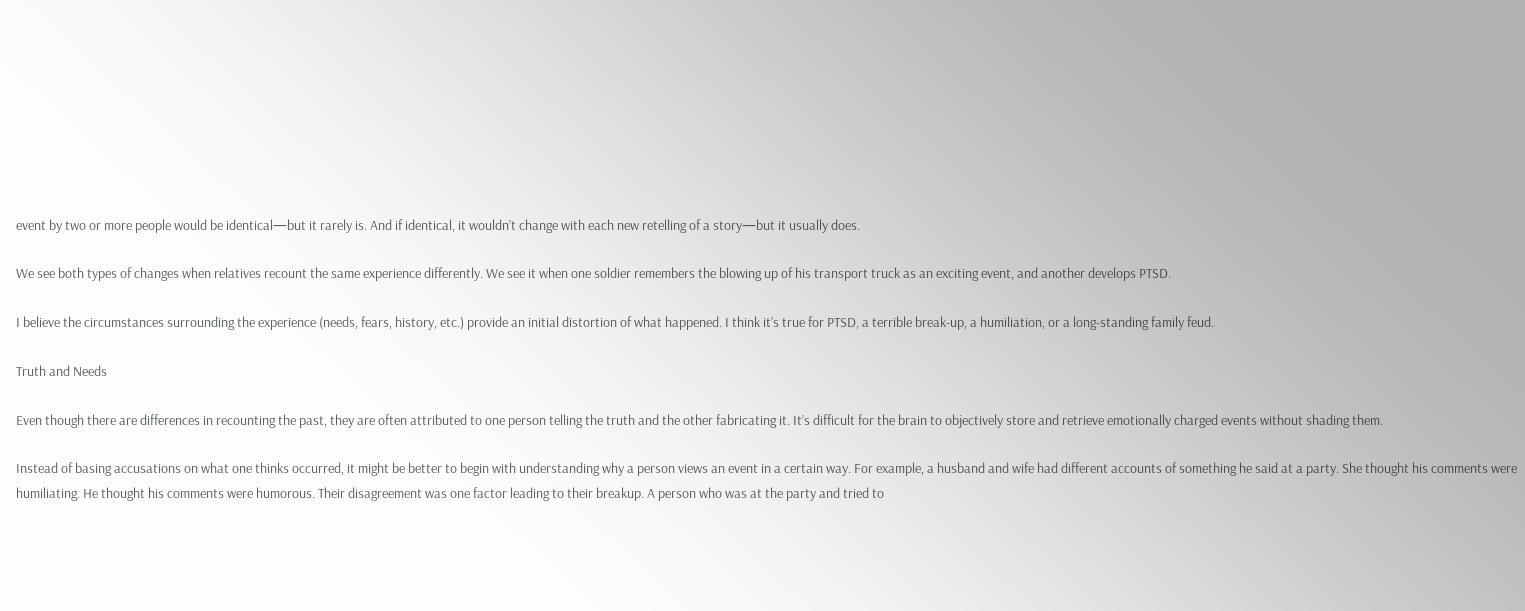event by two or more people would be identical—but it rarely is. And if identical, it wouldn’t change with each new retelling of a story—but it usually does.

We see both types of changes when relatives recount the same experience differently. We see it when one soldier remembers the blowing up of his transport truck as an exciting event, and another develops PTSD.

I believe the circumstances surrounding the experience (needs, fears, history, etc.) provide an initial distortion of what happened. I think it’s true for PTSD, a terrible break-up, a humiliation, or a long-standing family feud.

Truth and Needs

Even though there are differences in recounting the past, they are often attributed to one person telling the truth and the other fabricating it. It’s difficult for the brain to objectively store and retrieve emotionally charged events without shading them.

Instead of basing accusations on what one thinks occurred, it might be better to begin with understanding why a person views an event in a certain way. For example, a husband and wife had different accounts of something he said at a party. She thought his comments were humiliating. He thought his comments were humorous. Their disagreement was one factor leading to their breakup. A person who was at the party and tried to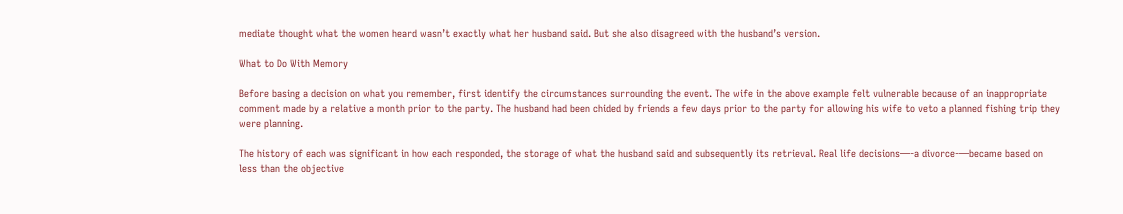mediate thought what the women heard wasn’t exactly what her husband said. But she also disagreed with the husband’s version.

What to Do With Memory

Before basing a decision on what you remember, first identify the circumstances surrounding the event. The wife in the above example felt vulnerable because of an inappropriate comment made by a relative a month prior to the party. The husband had been chided by friends a few days prior to the party for allowing his wife to veto a planned fishing trip they were planning.

The history of each was significant in how each responded, the storage of what the husband said and subsequently its retrieval. Real life decisions—-a divorce-—became based on less than the objective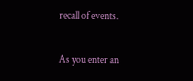recall of events.

As you enter an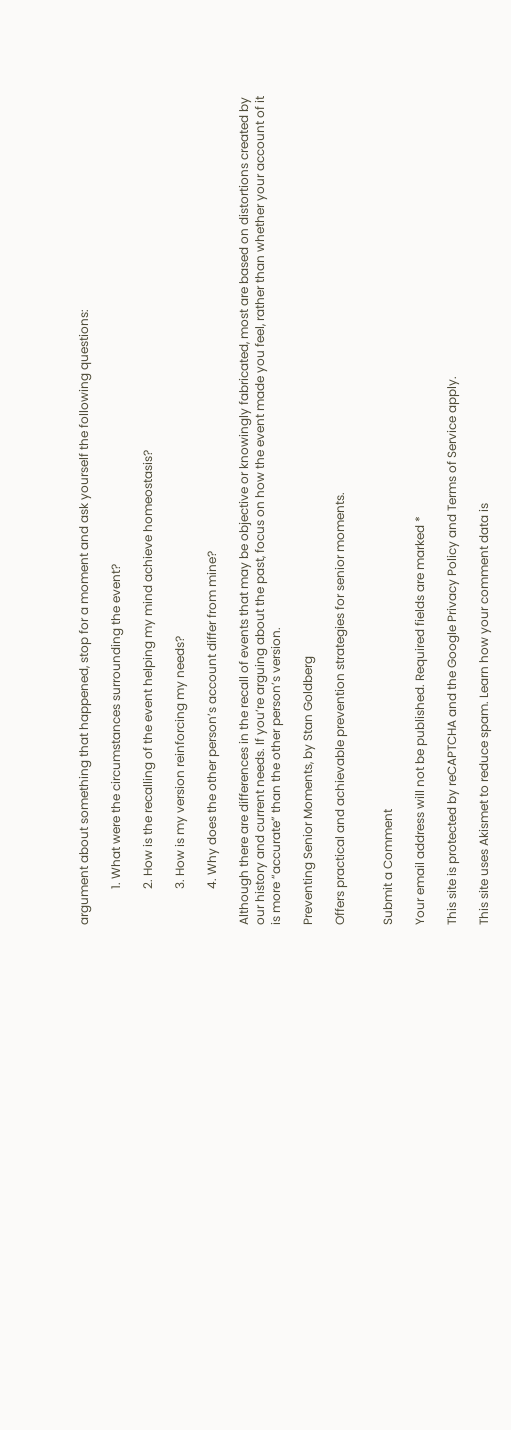argument about something that happened, stop for a moment and ask yourself the following questions:

            1. What were the circumstances surrounding the event?

            2. How is the recalling of the event helping my mind achieve homeostasis?

            3. How is my version reinforcing my needs?

            4. Why does the other person’s account differ from mine?

Although there are differences in the recall of events that may be objective or knowingly fabricated, most are based on distortions created by our history and current needs. If you’re arguing about the past, focus on how the event made you feel, rather than whether your account of it is more “accurate” than the other person’s version.

Preventing Senior Moments, by Stan Goldberg

Offers practical and achievable prevention strategies for senior moments.


Submit a Comment

Your email address will not be published. Required fields are marked *

This site is protected by reCAPTCHA and the Google Privacy Policy and Terms of Service apply.

This site uses Akismet to reduce spam. Learn how your comment data is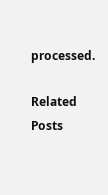processed.

Related Posts